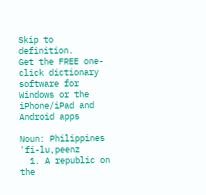Skip to definition.
Get the FREE one-click dictionary software for Windows or the iPhone/iPad and Android apps

Noun: Philippines  'fi-lu,peenz
  1. A republic on the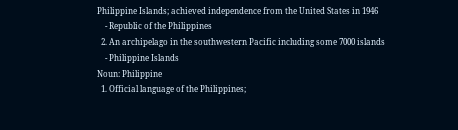Philippine Islands; achieved independence from the United States in 1946
    - Republic of the Philippines
  2. An archipelago in the southwestern Pacific including some 7000 islands
    - Philippine Islands
Noun: Philippine
  1. Official language of the Philippines;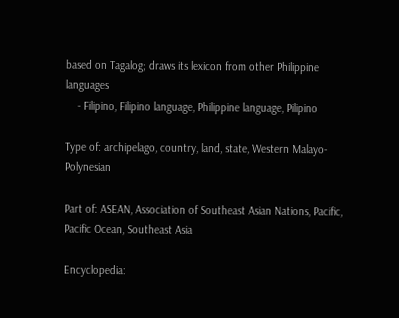based on Tagalog; draws its lexicon from other Philippine languages
    - Filipino, Filipino language, Philippine language, Pilipino

Type of: archipelago, country, land, state, Western Malayo-Polynesian

Part of: ASEAN, Association of Southeast Asian Nations, Pacific, Pacific Ocean, Southeast Asia

Encyclopedia: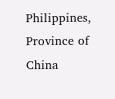Philippines, Province of China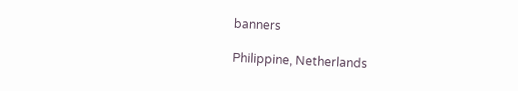banners

Philippine, Netherlands